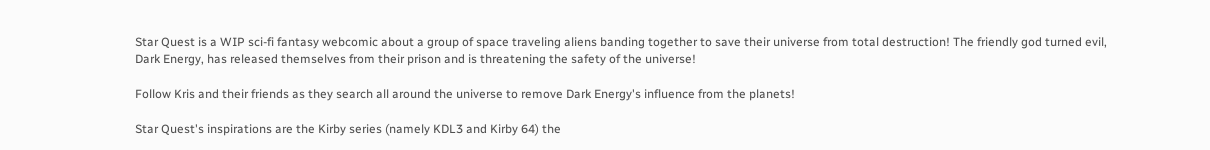Star Quest is a WIP sci-fi fantasy webcomic about a group of space traveling aliens banding together to save their universe from total destruction! The friendly god turned evil, Dark Energy, has released themselves from their prison and is threatening the safety of the universe!

Follow Kris and their friends as they search all around the universe to remove Dark Energy's influence from the planets!

Star Quest's inspirations are the Kirby series (namely KDL3 and Kirby 64) the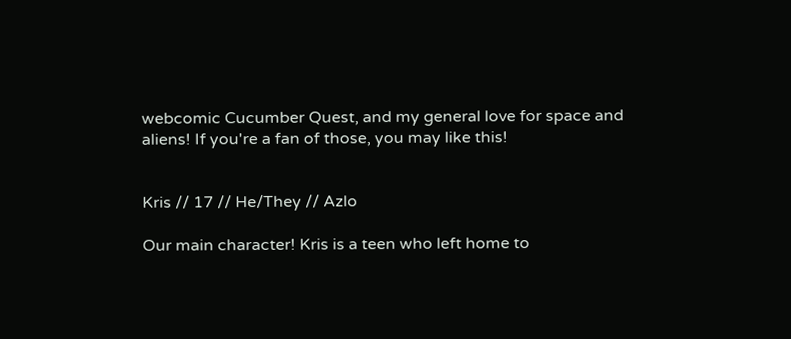webcomic Cucumber Quest, and my general love for space and aliens! If you're a fan of those, you may like this!


Kris // 17 // He/They // Azlo

Our main character! Kris is a teen who left home to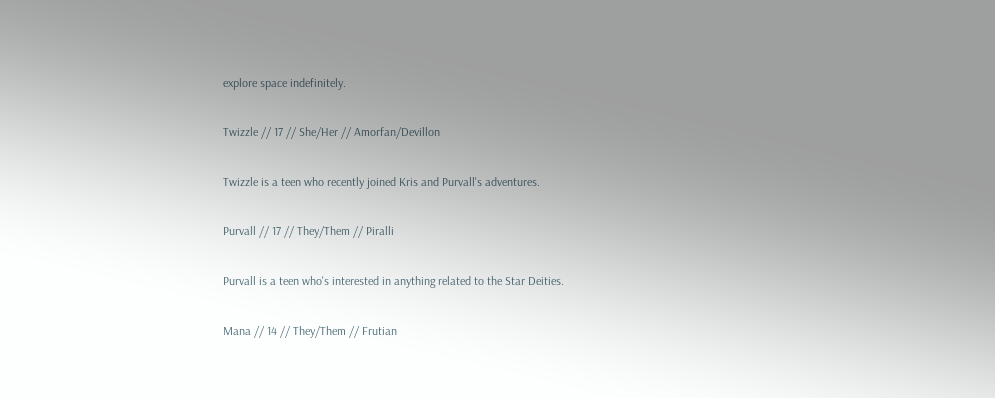explore space indefinitely.

Twizzle // 17 // She/Her // Amorfan/Devillon

Twizzle is a teen who recently joined Kris and Purvall's adventures.

Purvall // 17 // They/Them // Piralli

Purvall is a teen who's interested in anything related to the Star Deities.

Mana // 14 // They/Them // Frutian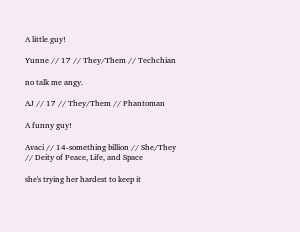A little guy!

Yunne // 17 // They/Them // Techchian

no talk me angy.

AJ // 17 // They/Them // Phantoman

A funny guy!

Avaci // 14-something billion // She/They // Deity of Peace, Life, and Space

she's trying her hardest to keep it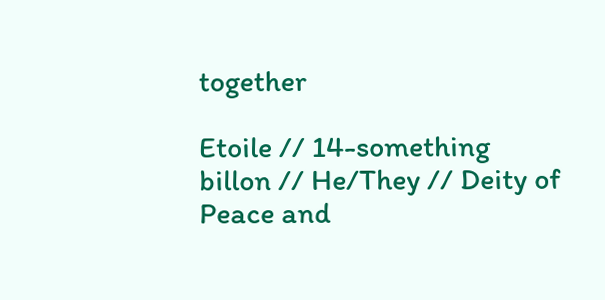together

Etoile // 14-something billon // He/They // Deity of Peace and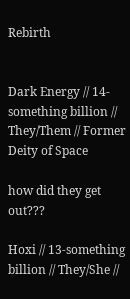Rebirth


Dark Energy // 14-something billion // They/Them // Former Deity of Space

how did they get out???

Hoxi // 13-something billion // They/She //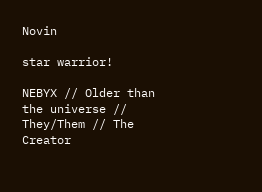Novin

star warrior!

NEBYX // Older than the universe // They/Them // The Creator